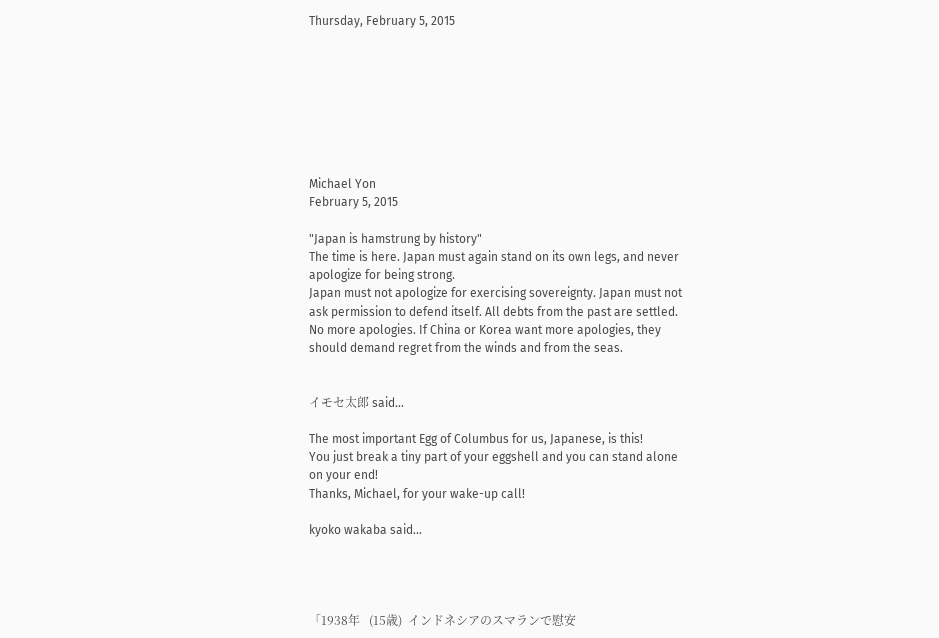Thursday, February 5, 2015








Michael Yon
February 5, 2015

"Japan is hamstrung by history"
The time is here. Japan must again stand on its own legs, and never apologize for being strong.
Japan must not apologize for exercising sovereignty. Japan must not ask permission to defend itself. All debts from the past are settled.
No more apologies. If China or Korea want more apologies, they should demand regret from the winds and from the seas.


イモセ太郎 said...

The most important Egg of Columbus for us, Japanese, is this!
You just break a tiny part of your eggshell and you can stand alone on your end!
Thanks, Michael, for your wake-up call!

kyoko wakaba said...




「1938年   (15歳)  インドネシアのスマランで慰安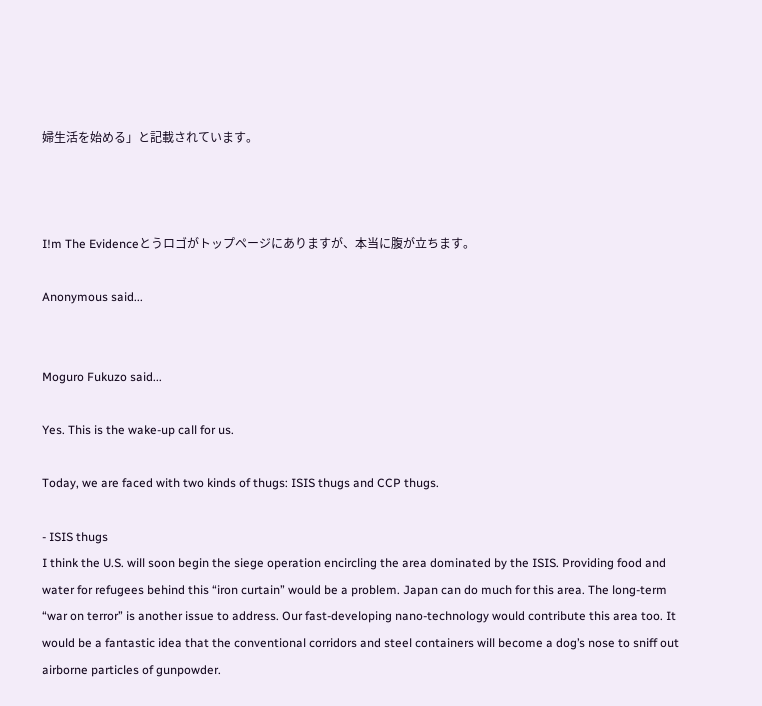婦生活を始める」と記載されています。



I!m The Evidenceとうロゴがトップページにありますが、本当に腹が立ちます。

Anonymous said...


Moguro Fukuzo said...

Yes. This is the wake-up call for us.

Today, we are faced with two kinds of thugs: ISIS thugs and CCP thugs.

- ISIS thugs
I think the U.S. will soon begin the siege operation encircling the area dominated by the ISIS. Providing food and water for refugees behind this “iron curtain” would be a problem. Japan can do much for this area. The long-term “war on terror” is another issue to address. Our fast-developing nano-technology would contribute this area too. It would be a fantastic idea that the conventional corridors and steel containers will become a dog’s nose to sniff out airborne particles of gunpowder.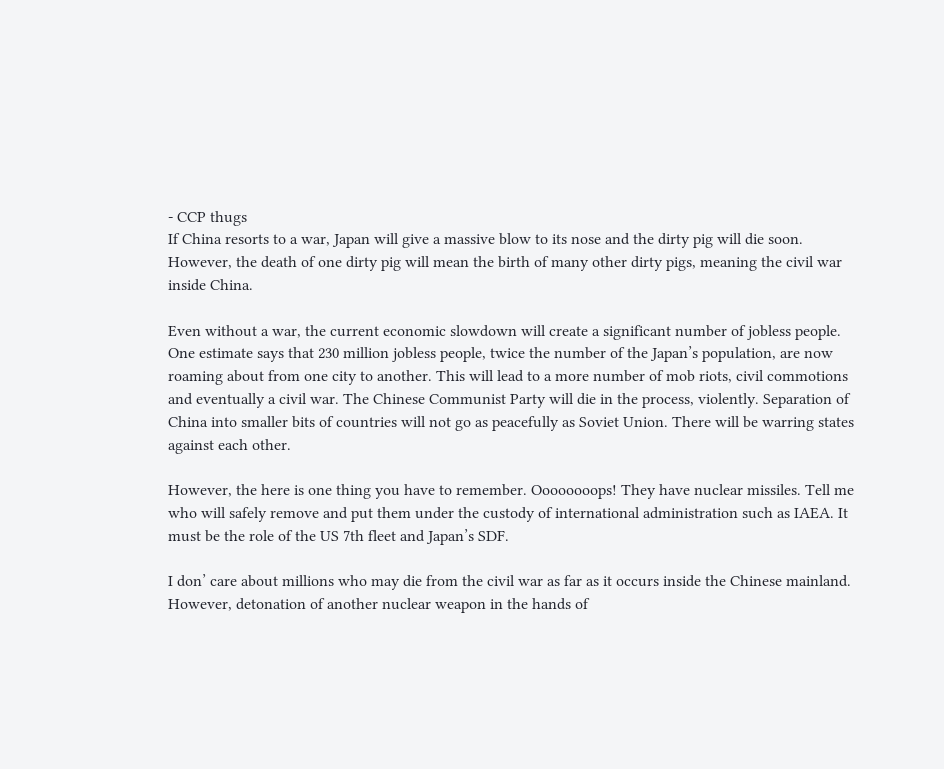- CCP thugs
If China resorts to a war, Japan will give a massive blow to its nose and the dirty pig will die soon. However, the death of one dirty pig will mean the birth of many other dirty pigs, meaning the civil war inside China.

Even without a war, the current economic slowdown will create a significant number of jobless people. One estimate says that 230 million jobless people, twice the number of the Japan’s population, are now roaming about from one city to another. This will lead to a more number of mob riots, civil commotions and eventually a civil war. The Chinese Communist Party will die in the process, violently. Separation of China into smaller bits of countries will not go as peacefully as Soviet Union. There will be warring states against each other.

However, the here is one thing you have to remember. Oooooooops! They have nuclear missiles. Tell me who will safely remove and put them under the custody of international administration such as IAEA. It must be the role of the US 7th fleet and Japan’s SDF.

I don’ care about millions who may die from the civil war as far as it occurs inside the Chinese mainland. However, detonation of another nuclear weapon in the hands of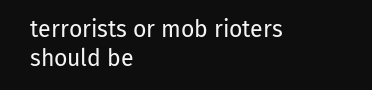terrorists or mob rioters should be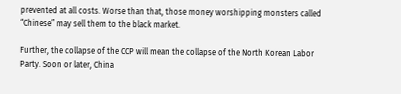prevented at all costs. Worse than that, those money worshipping monsters called “Chinese” may sell them to the black market.

Further, the collapse of the CCP will mean the collapse of the North Korean Labor Party. Soon or later, China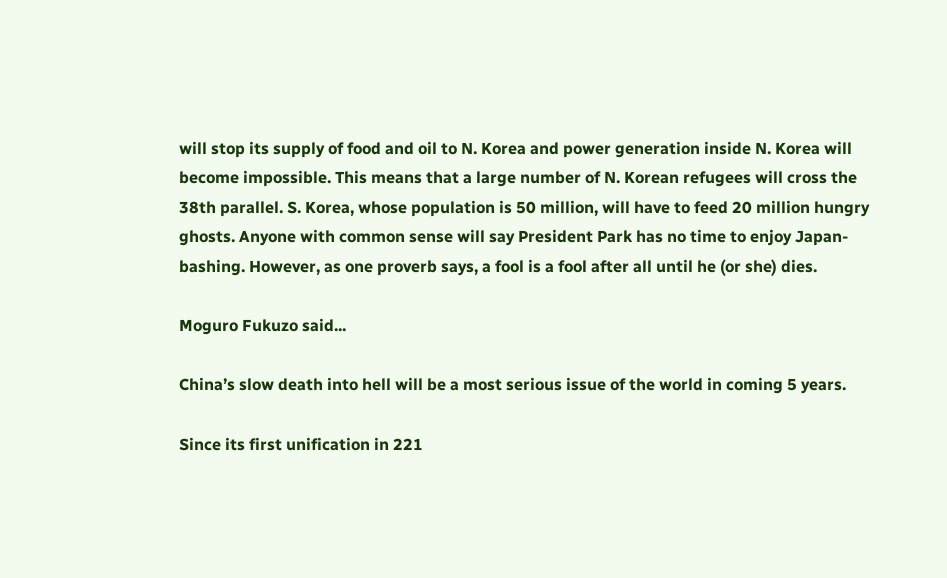will stop its supply of food and oil to N. Korea and power generation inside N. Korea will become impossible. This means that a large number of N. Korean refugees will cross the 38th parallel. S. Korea, whose population is 50 million, will have to feed 20 million hungry ghosts. Anyone with common sense will say President Park has no time to enjoy Japan-bashing. However, as one proverb says, a fool is a fool after all until he (or she) dies.

Moguro Fukuzo said...

China’s slow death into hell will be a most serious issue of the world in coming 5 years.

Since its first unification in 221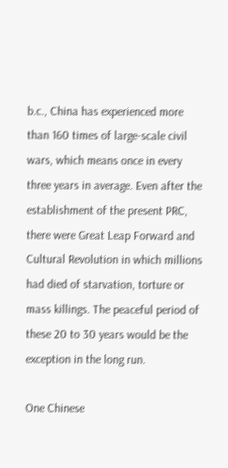b.c., China has experienced more than 160 times of large-scale civil wars, which means once in every three years in average. Even after the establishment of the present PRC, there were Great Leap Forward and Cultural Revolution in which millions had died of starvation, torture or mass killings. The peaceful period of these 20 to 30 years would be the exception in the long run.

One Chinese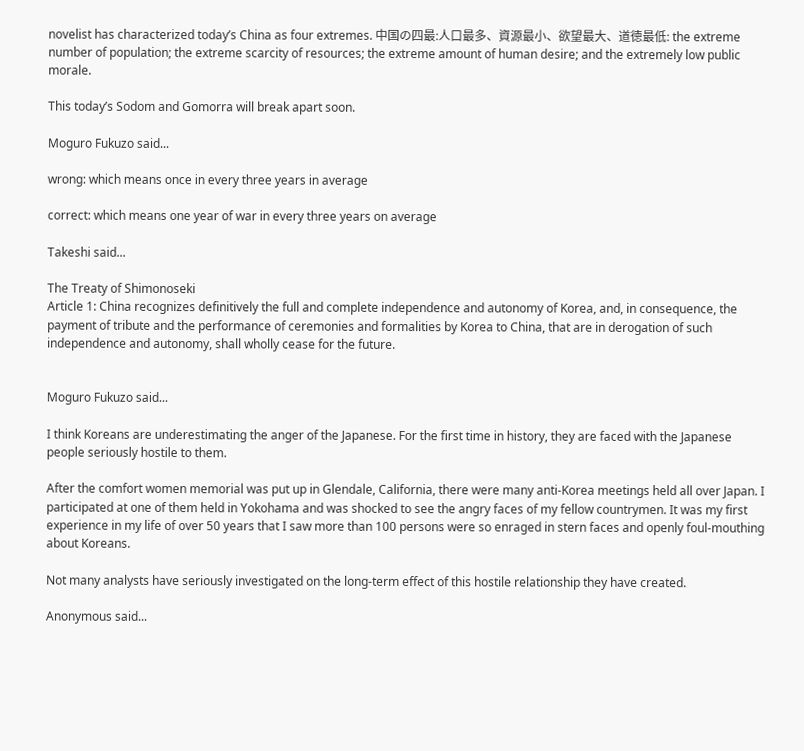novelist has characterized today’s China as four extremes. 中国の四最:人口最多、資源最小、欲望最大、道徳最低: the extreme number of population; the extreme scarcity of resources; the extreme amount of human desire; and the extremely low public morale.

This today’s Sodom and Gomorra will break apart soon.

Moguro Fukuzo said...

wrong: which means once in every three years in average

correct: which means one year of war in every three years on average

Takeshi said...

The Treaty of Shimonoseki
Article 1: China recognizes definitively the full and complete independence and autonomy of Korea, and, in consequence, the payment of tribute and the performance of ceremonies and formalities by Korea to China, that are in derogation of such independence and autonomy, shall wholly cease for the future.


Moguro Fukuzo said...

I think Koreans are underestimating the anger of the Japanese. For the first time in history, they are faced with the Japanese people seriously hostile to them.

After the comfort women memorial was put up in Glendale, California, there were many anti-Korea meetings held all over Japan. I participated at one of them held in Yokohama and was shocked to see the angry faces of my fellow countrymen. It was my first experience in my life of over 50 years that I saw more than 100 persons were so enraged in stern faces and openly foul-mouthing about Koreans.

Not many analysts have seriously investigated on the long-term effect of this hostile relationship they have created.

Anonymous said...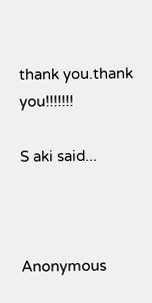thank you.thank you!!!!!!!

S aki said...



Anonymous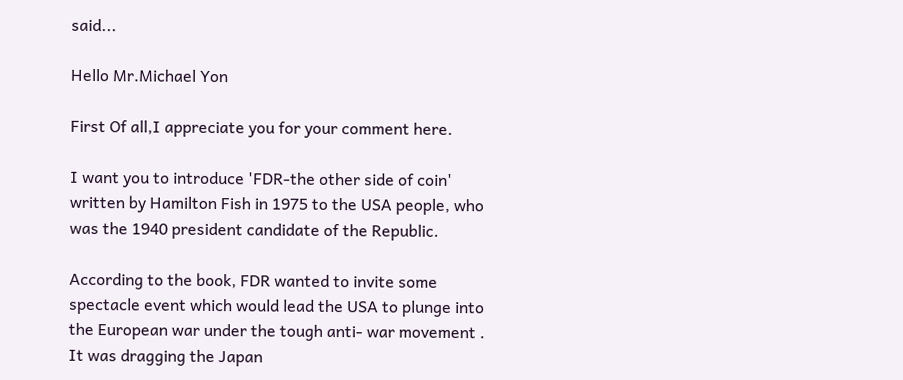said...

Hello Mr.Michael Yon

First Of all,I appreciate you for your comment here.

I want you to introduce 'FDR-the other side of coin' written by Hamilton Fish in 1975 to the USA people, who was the 1940 president candidate of the Republic.

According to the book, FDR wanted to invite some spectacle event which would lead the USA to plunge into the European war under the tough anti- war movement . It was dragging the Japan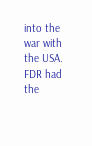into the war with the USA.
FDR had the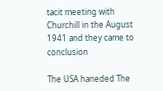tacit meeting with Churchill in the August 1941 and they came to conclusion

The USA haneded The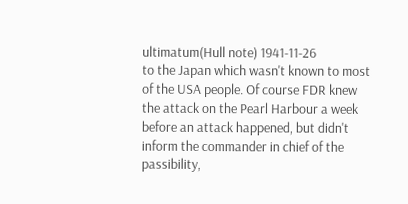ultimatum(Hull note) 1941-11-26
to the Japan which wasn't known to most of the USA people. Of course FDR knew the attack on the Pearl Harbour a week before an attack happened, but didn't inform the commander in chief of the passibility,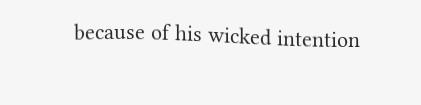because of his wicked intention